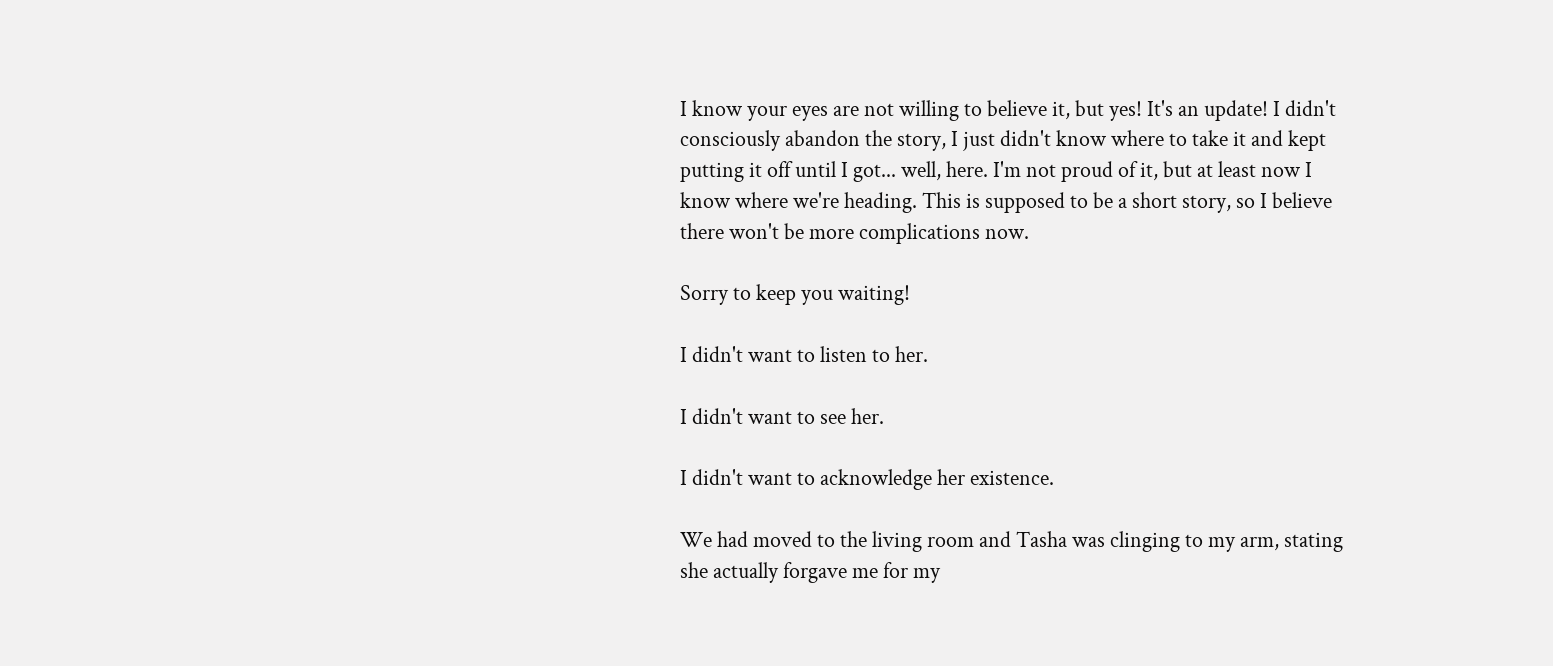I know your eyes are not willing to believe it, but yes! It's an update! I didn't consciously abandon the story, I just didn't know where to take it and kept putting it off until I got... well, here. I'm not proud of it, but at least now I know where we're heading. This is supposed to be a short story, so I believe there won't be more complications now.

Sorry to keep you waiting!

I didn't want to listen to her.

I didn't want to see her.

I didn't want to acknowledge her existence.

We had moved to the living room and Tasha was clinging to my arm, stating she actually forgave me for my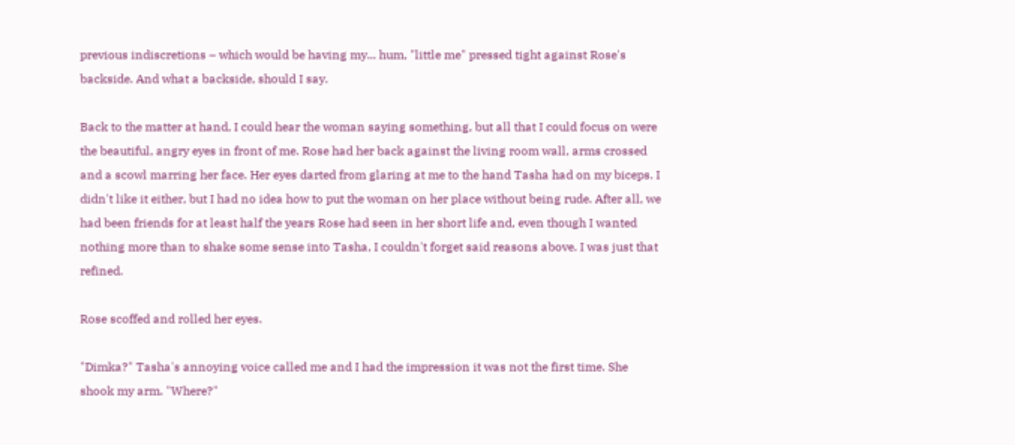previous indiscretions – which would be having my... hum, "little me" pressed tight against Rose's backside. And what a backside, should I say.

Back to the matter at hand, I could hear the woman saying something, but all that I could focus on were the beautiful, angry eyes in front of me. Rose had her back against the living room wall, arms crossed and a scowl marring her face. Her eyes darted from glaring at me to the hand Tasha had on my biceps. I didn't like it either, but I had no idea how to put the woman on her place without being rude. After all, we had been friends for at least half the years Rose had seen in her short life and, even though I wanted nothing more than to shake some sense into Tasha, I couldn't forget said reasons above. I was just that refined.

Rose scoffed and rolled her eyes.

"Dimka?" Tasha's annoying voice called me and I had the impression it was not the first time. She shook my arm. "Where?"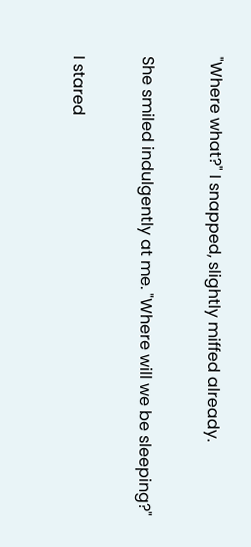"Where what?" I snapped, slightly miffed already.

She smiled indulgently at me. "Where will we be sleeping?"

I stared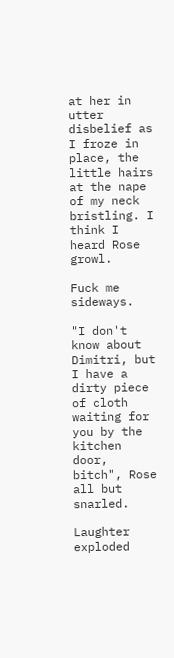at her in utter disbelief as I froze in place, the little hairs at the nape of my neck bristling. I think I heard Rose growl.

Fuck me sideways.

"I don't know about Dimitri, but I have a dirty piece of cloth waiting for you by the kitchen door, bitch", Rose all but snarled.

Laughter exploded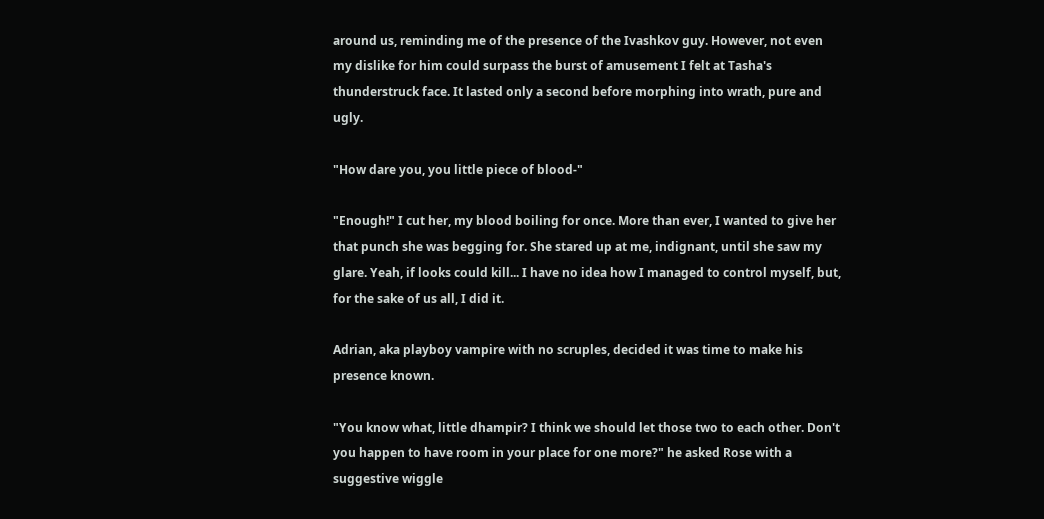around us, reminding me of the presence of the Ivashkov guy. However, not even my dislike for him could surpass the burst of amusement I felt at Tasha's thunderstruck face. It lasted only a second before morphing into wrath, pure and ugly.

"How dare you, you little piece of blood-"

"Enough!" I cut her, my blood boiling for once. More than ever, I wanted to give her that punch she was begging for. She stared up at me, indignant, until she saw my glare. Yeah, if looks could kill... I have no idea how I managed to control myself, but, for the sake of us all, I did it.

Adrian, aka playboy vampire with no scruples, decided it was time to make his presence known.

"You know what, little dhampir? I think we should let those two to each other. Don't you happen to have room in your place for one more?" he asked Rose with a suggestive wiggle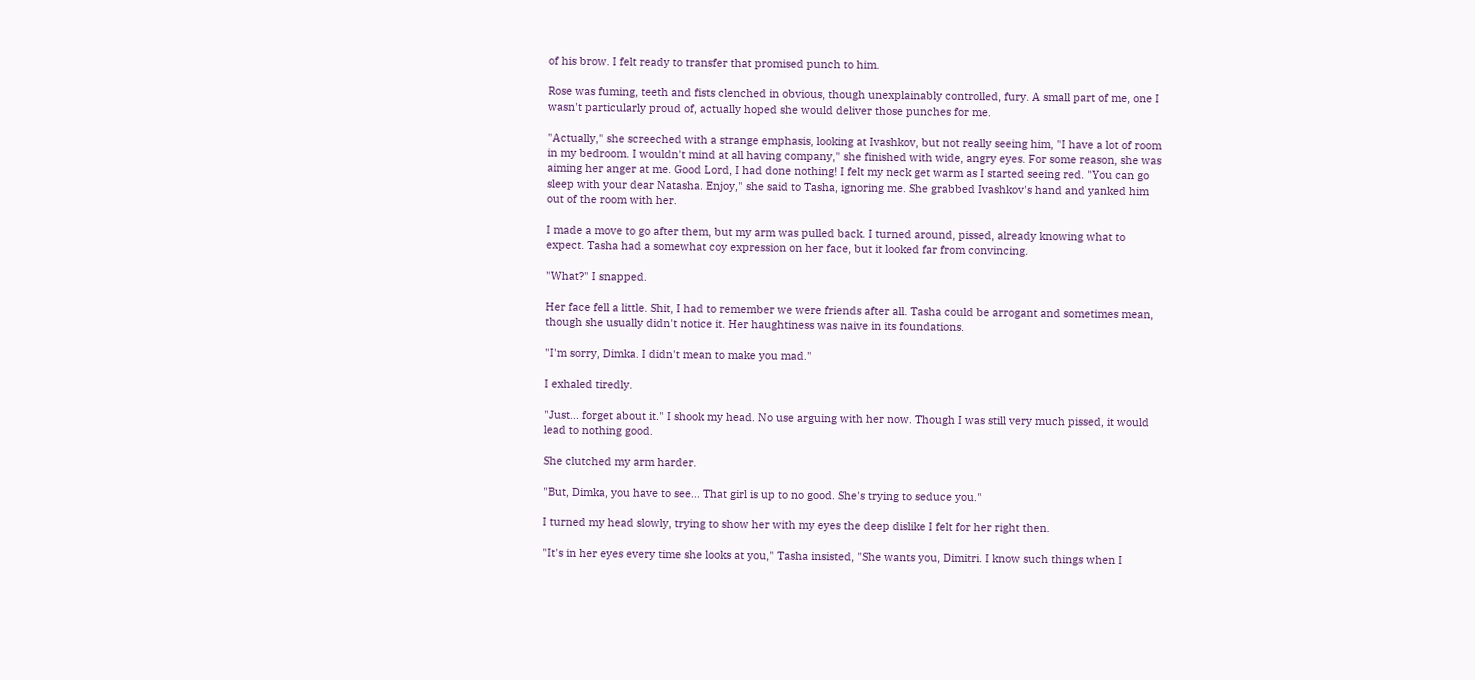of his brow. I felt ready to transfer that promised punch to him.

Rose was fuming, teeth and fists clenched in obvious, though unexplainably controlled, fury. A small part of me, one I wasn't particularly proud of, actually hoped she would deliver those punches for me.

"Actually," she screeched with a strange emphasis, looking at Ivashkov, but not really seeing him, "I have a lot of room in my bedroom. I wouldn't mind at all having company," she finished with wide, angry eyes. For some reason, she was aiming her anger at me. Good Lord, I had done nothing! I felt my neck get warm as I started seeing red. "You can go sleep with your dear Natasha. Enjoy," she said to Tasha, ignoring me. She grabbed Ivashkov's hand and yanked him out of the room with her.

I made a move to go after them, but my arm was pulled back. I turned around, pissed, already knowing what to expect. Tasha had a somewhat coy expression on her face, but it looked far from convincing.

"What?" I snapped.

Her face fell a little. Shit, I had to remember we were friends after all. Tasha could be arrogant and sometimes mean, though she usually didn't notice it. Her haughtiness was naive in its foundations.

"I'm sorry, Dimka. I didn't mean to make you mad."

I exhaled tiredly.

"Just... forget about it." I shook my head. No use arguing with her now. Though I was still very much pissed, it would lead to nothing good.

She clutched my arm harder.

"But, Dimka, you have to see... That girl is up to no good. She's trying to seduce you."

I turned my head slowly, trying to show her with my eyes the deep dislike I felt for her right then.

"It's in her eyes every time she looks at you," Tasha insisted, "She wants you, Dimitri. I know such things when I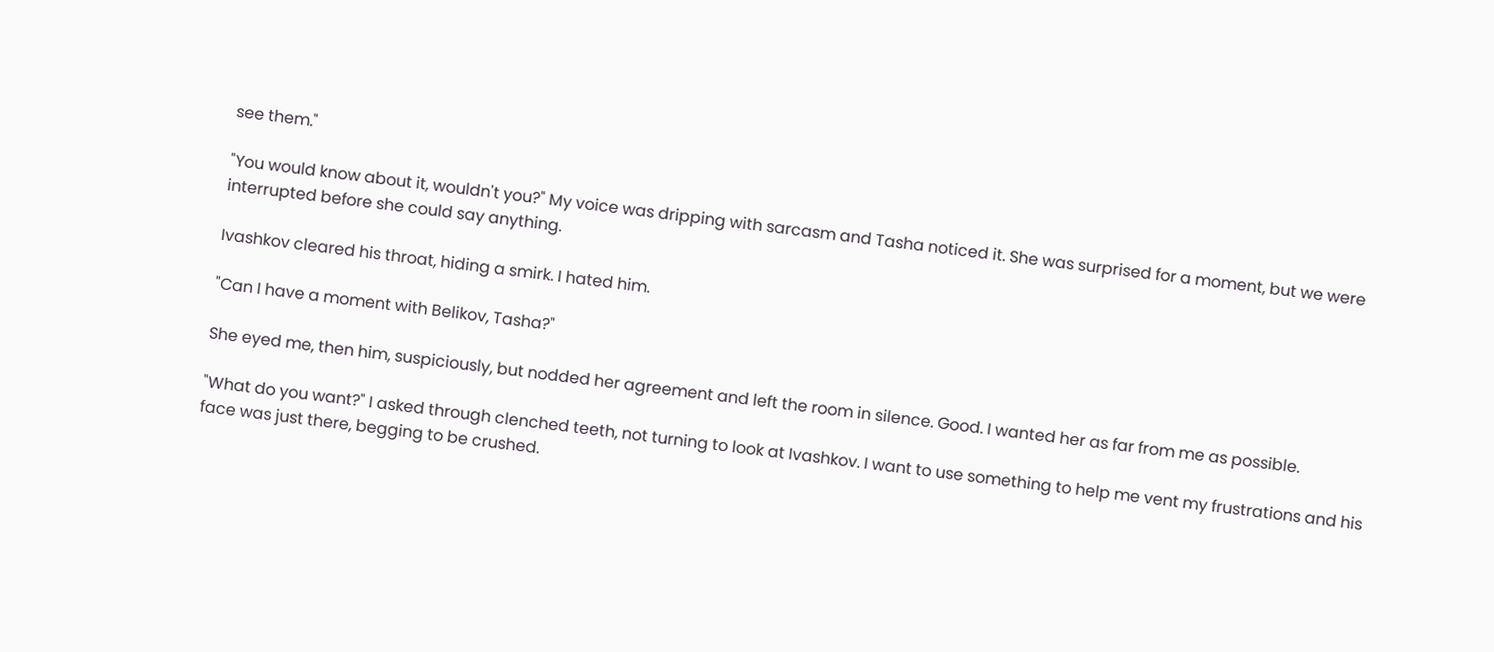see them."

"You would know about it, wouldn't you?" My voice was dripping with sarcasm and Tasha noticed it. She was surprised for a moment, but we were interrupted before she could say anything.

Ivashkov cleared his throat, hiding a smirk. I hated him.

"Can I have a moment with Belikov, Tasha?"

She eyed me, then him, suspiciously, but nodded her agreement and left the room in silence. Good. I wanted her as far from me as possible.

"What do you want?" I asked through clenched teeth, not turning to look at Ivashkov. I want to use something to help me vent my frustrations and his face was just there, begging to be crushed.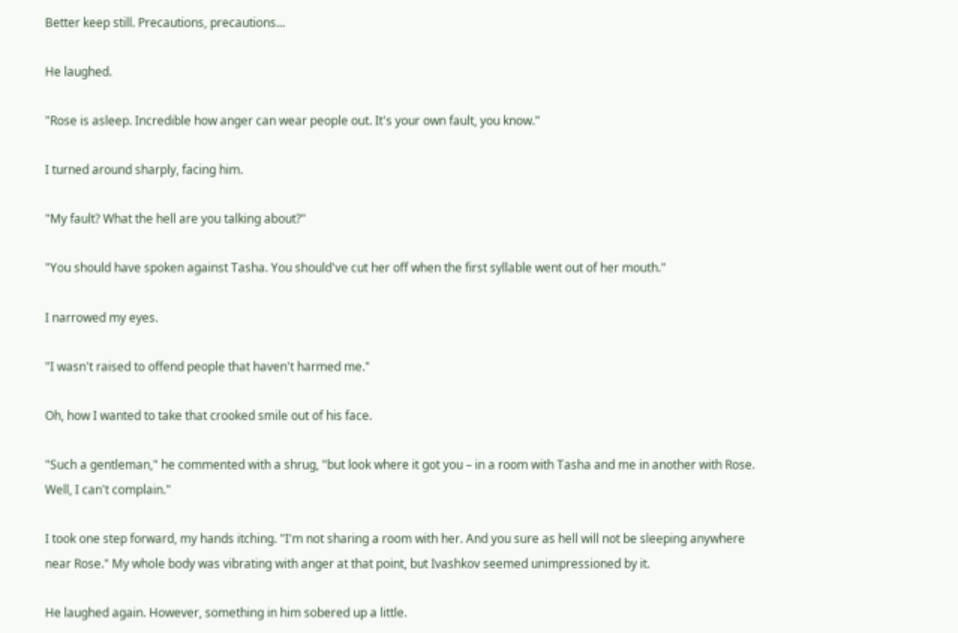Better keep still. Precautions, precautions...

He laughed.

"Rose is asleep. Incredible how anger can wear people out. It's your own fault, you know."

I turned around sharply, facing him.

"My fault? What the hell are you talking about?"

"You should have spoken against Tasha. You should've cut her off when the first syllable went out of her mouth."

I narrowed my eyes.

"I wasn't raised to offend people that haven't harmed me."

Oh, how I wanted to take that crooked smile out of his face.

"Such a gentleman," he commented with a shrug, "but look where it got you – in a room with Tasha and me in another with Rose. Well, I can't complain."

I took one step forward, my hands itching. "I'm not sharing a room with her. And you sure as hell will not be sleeping anywhere near Rose." My whole body was vibrating with anger at that point, but Ivashkov seemed unimpressioned by it.

He laughed again. However, something in him sobered up a little.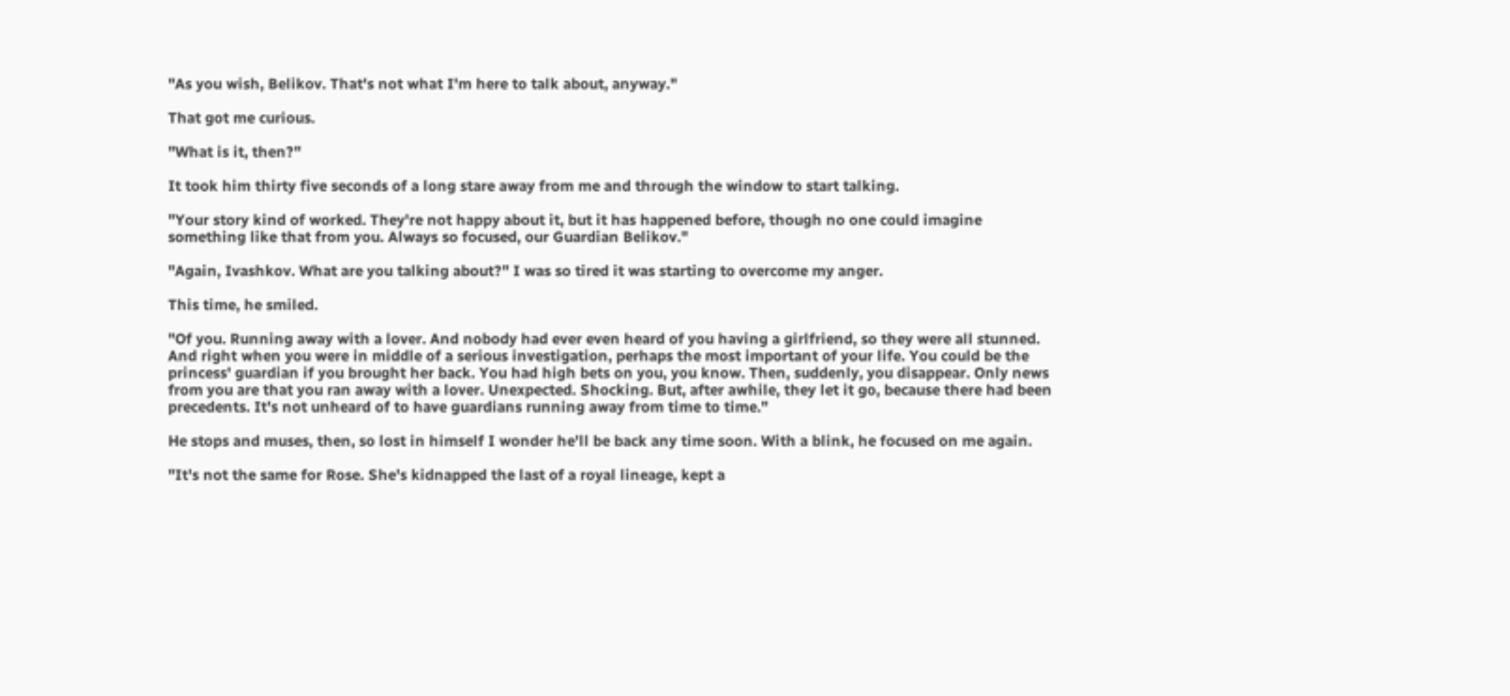"As you wish, Belikov. That's not what I'm here to talk about, anyway."

That got me curious.

"What is it, then?"

It took him thirty five seconds of a long stare away from me and through the window to start talking.

"Your story kind of worked. They're not happy about it, but it has happened before, though no one could imagine something like that from you. Always so focused, our Guardian Belikov."

"Again, Ivashkov. What are you talking about?" I was so tired it was starting to overcome my anger.

This time, he smiled.

"Of you. Running away with a lover. And nobody had ever even heard of you having a girlfriend, so they were all stunned. And right when you were in middle of a serious investigation, perhaps the most important of your life. You could be the princess' guardian if you brought her back. You had high bets on you, you know. Then, suddenly, you disappear. Only news from you are that you ran away with a lover. Unexpected. Shocking. But, after awhile, they let it go, because there had been precedents. It's not unheard of to have guardians running away from time to time."

He stops and muses, then, so lost in himself I wonder he'll be back any time soon. With a blink, he focused on me again.

"It's not the same for Rose. She's kidnapped the last of a royal lineage, kept a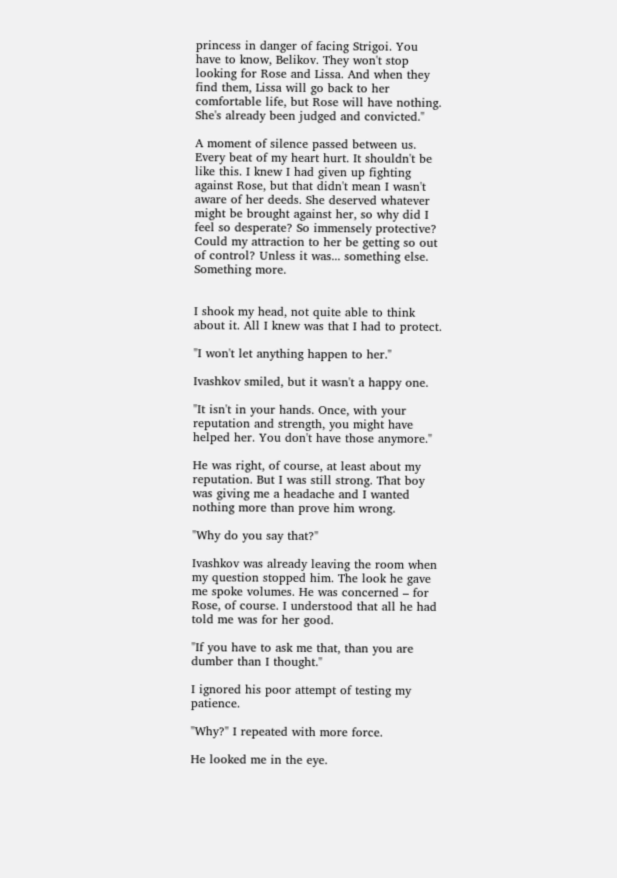princess in danger of facing Strigoi. You have to know, Belikov. They won't stop looking for Rose and Lissa. And when they find them, Lissa will go back to her comfortable life, but Rose will have nothing. She's already been judged and convicted."

A moment of silence passed between us. Every beat of my heart hurt. It shouldn't be like this. I knew I had given up fighting against Rose, but that didn't mean I wasn't aware of her deeds. She deserved whatever might be brought against her, so why did I feel so desperate? So immensely protective? Could my attraction to her be getting so out of control? Unless it was... something else. Something more.


I shook my head, not quite able to think about it. All I knew was that I had to protect.

"I won't let anything happen to her."

Ivashkov smiled, but it wasn't a happy one.

"It isn't in your hands. Once, with your reputation and strength, you might have helped her. You don't have those anymore."

He was right, of course, at least about my reputation. But I was still strong. That boy was giving me a headache and I wanted nothing more than prove him wrong.

"Why do you say that?"

Ivashkov was already leaving the room when my question stopped him. The look he gave me spoke volumes. He was concerned – for Rose, of course. I understood that all he had told me was for her good.

"If you have to ask me that, than you are dumber than I thought."

I ignored his poor attempt of testing my patience.

"Why?" I repeated with more force.

He looked me in the eye.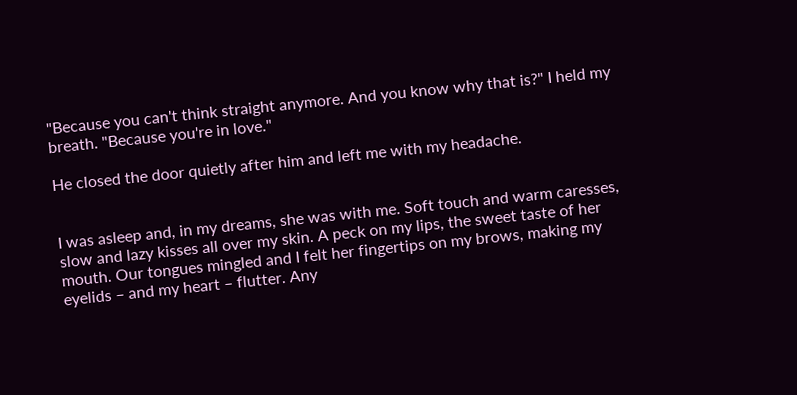"Because you can't think straight anymore. And you know why that is?" I held my breath. "Because you're in love."

He closed the door quietly after him and left me with my headache.


I was asleep and, in my dreams, she was with me. Soft touch and warm caresses, slow and lazy kisses all over my skin. A peck on my lips, the sweet taste of her mouth. Our tongues mingled and I felt her fingertips on my brows, making my eyelids – and my heart – flutter. Any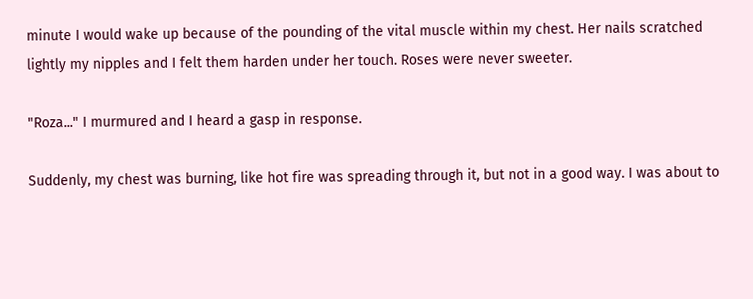minute I would wake up because of the pounding of the vital muscle within my chest. Her nails scratched lightly my nipples and I felt them harden under her touch. Roses were never sweeter.

"Roza..." I murmured and I heard a gasp in response.

Suddenly, my chest was burning, like hot fire was spreading through it, but not in a good way. I was about to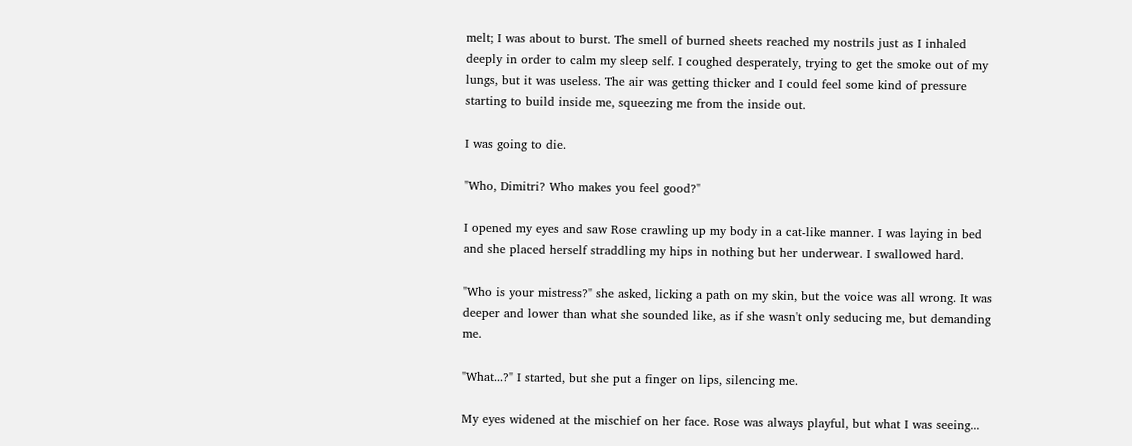melt; I was about to burst. The smell of burned sheets reached my nostrils just as I inhaled deeply in order to calm my sleep self. I coughed desperately, trying to get the smoke out of my lungs, but it was useless. The air was getting thicker and I could feel some kind of pressure starting to build inside me, squeezing me from the inside out.

I was going to die.

"Who, Dimitri? Who makes you feel good?"

I opened my eyes and saw Rose crawling up my body in a cat-like manner. I was laying in bed and she placed herself straddling my hips in nothing but her underwear. I swallowed hard.

"Who is your mistress?" she asked, licking a path on my skin, but the voice was all wrong. It was deeper and lower than what she sounded like, as if she wasn't only seducing me, but demanding me.

"What...?" I started, but she put a finger on lips, silencing me.

My eyes widened at the mischief on her face. Rose was always playful, but what I was seeing...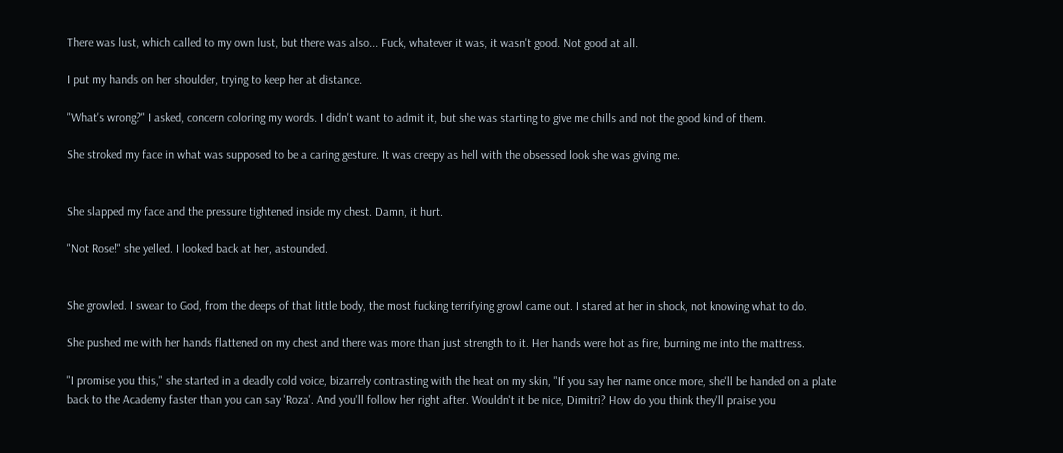There was lust, which called to my own lust, but there was also... Fuck, whatever it was, it wasn't good. Not good at all.

I put my hands on her shoulder, trying to keep her at distance.

"What's wrong?" I asked, concern coloring my words. I didn't want to admit it, but she was starting to give me chills and not the good kind of them.

She stroked my face in what was supposed to be a caring gesture. It was creepy as hell with the obsessed look she was giving me.


She slapped my face and the pressure tightened inside my chest. Damn, it hurt.

"Not Rose!" she yelled. I looked back at her, astounded.


She growled. I swear to God, from the deeps of that little body, the most fucking terrifying growl came out. I stared at her in shock, not knowing what to do.

She pushed me with her hands flattened on my chest and there was more than just strength to it. Her hands were hot as fire, burning me into the mattress.

"I promise you this," she started in a deadly cold voice, bizarrely contrasting with the heat on my skin, "If you say her name once more, she'll be handed on a plate back to the Academy faster than you can say 'Roza'. And you'll follow her right after. Wouldn't it be nice, Dimitri? How do you think they'll praise you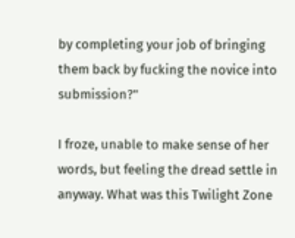by completing your job of bringing them back by fucking the novice into submission?"

I froze, unable to make sense of her words, but feeling the dread settle in anyway. What was this Twilight Zone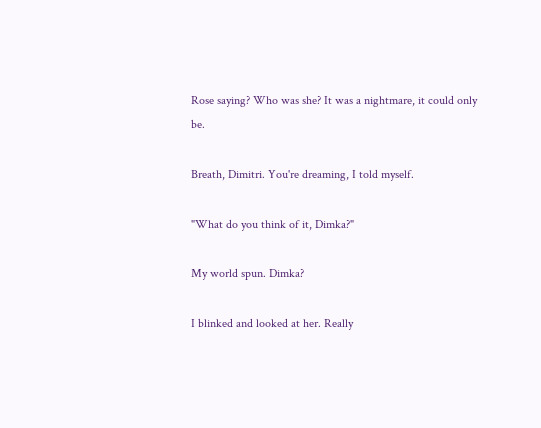Rose saying? Who was she? It was a nightmare, it could only be.

Breath, Dimitri. You're dreaming, I told myself.

"What do you think of it, Dimka?"

My world spun. Dimka?

I blinked and looked at her. Really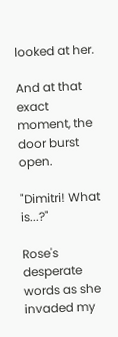looked at her.

And at that exact moment, the door burst open.

"Dimitri! What is...?"

Rose's desperate words as she invaded my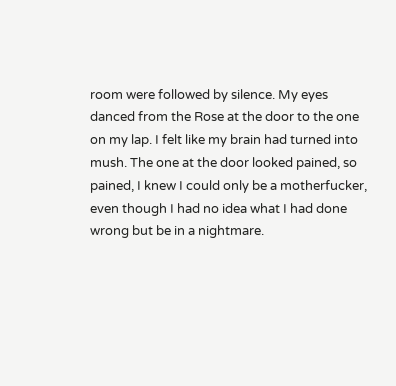room were followed by silence. My eyes danced from the Rose at the door to the one on my lap. I felt like my brain had turned into mush. The one at the door looked pained, so pained, I knew I could only be a motherfucker, even though I had no idea what I had done wrong but be in a nightmare.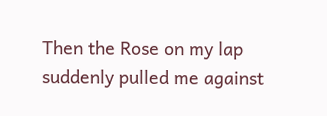Then the Rose on my lap suddenly pulled me against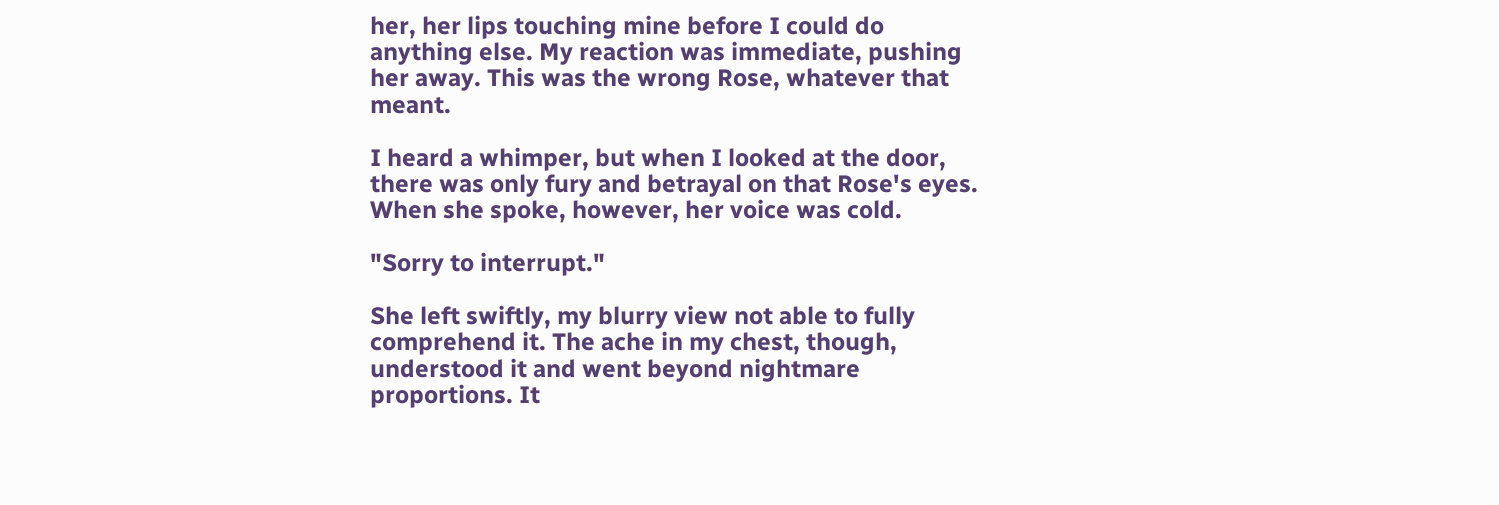her, her lips touching mine before I could do anything else. My reaction was immediate, pushing her away. This was the wrong Rose, whatever that meant.

I heard a whimper, but when I looked at the door, there was only fury and betrayal on that Rose's eyes. When she spoke, however, her voice was cold.

"Sorry to interrupt."

She left swiftly, my blurry view not able to fully comprehend it. The ache in my chest, though, understood it and went beyond nightmare proportions. It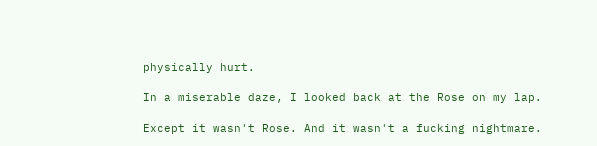physically hurt.

In a miserable daze, I looked back at the Rose on my lap.

Except it wasn't Rose. And it wasn't a fucking nightmare.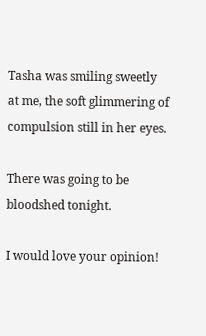Tasha was smiling sweetly at me, the soft glimmering of compulsion still in her eyes.

There was going to be bloodshed tonight.

I would love your opinion!